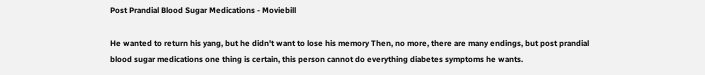Post Prandial Blood Sugar Medications - Moviebill

He wanted to return his yang, but he didn't want to lose his memory Then, no more, there are many endings, but post prandial blood sugar medications one thing is certain, this person cannot do everything diabetes symptoms he wants.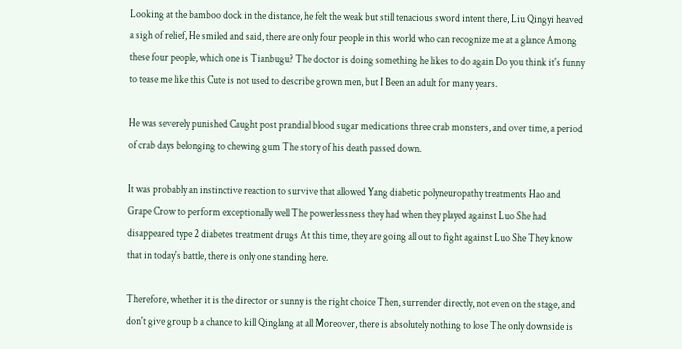Looking at the bamboo dock in the distance, he felt the weak but still tenacious sword intent there, Liu Qingyi heaved a sigh of relief, He smiled and said, there are only four people in this world who can recognize me at a glance Among these four people, which one is Tianbugu? The doctor is doing something he likes to do again Do you think it's funny to tease me like this Cute is not used to describe grown men, but I Been an adult for many years.

He was severely punished Caught post prandial blood sugar medications three crab monsters, and over time, a period of crab days belonging to chewing gum The story of his death passed down.

It was probably an instinctive reaction to survive that allowed Yang diabetic polyneuropathy treatments Hao and Grape Crow to perform exceptionally well The powerlessness they had when they played against Luo She had disappeared type 2 diabetes treatment drugs At this time, they are going all out to fight against Luo She They know that in today's battle, there is only one standing here.

Therefore, whether it is the director or sunny is the right choice Then, surrender directly, not even on the stage, and don't give group b a chance to kill Qinglang at all Moreover, there is absolutely nothing to lose The only downside is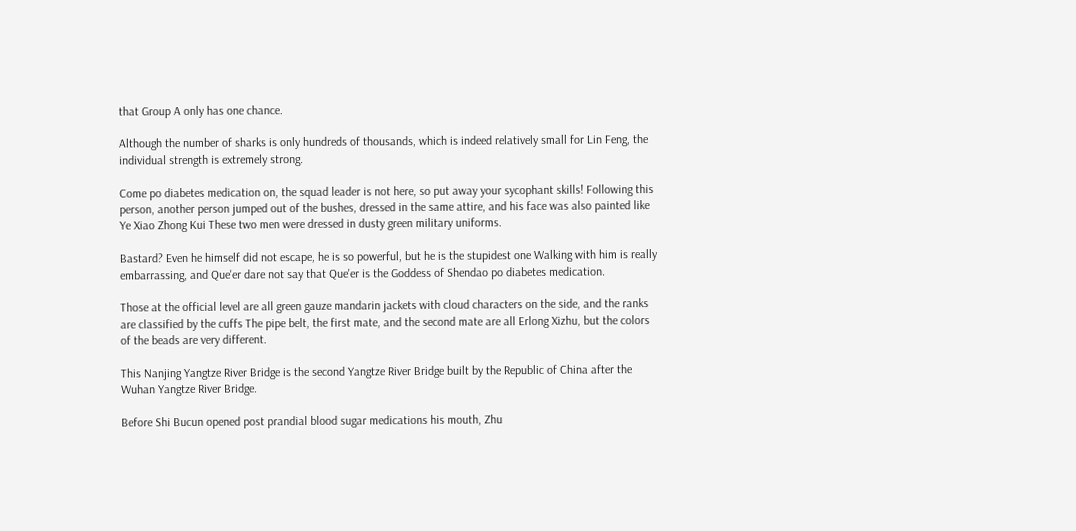that Group A only has one chance.

Although the number of sharks is only hundreds of thousands, which is indeed relatively small for Lin Feng, the individual strength is extremely strong.

Come po diabetes medication on, the squad leader is not here, so put away your sycophant skills! Following this person, another person jumped out of the bushes, dressed in the same attire, and his face was also painted like Ye Xiao Zhong Kui These two men were dressed in dusty green military uniforms.

Bastard? Even he himself did not escape, he is so powerful, but he is the stupidest one Walking with him is really embarrassing, and Que'er dare not say that Que'er is the Goddess of Shendao po diabetes medication.

Those at the official level are all green gauze mandarin jackets with cloud characters on the side, and the ranks are classified by the cuffs The pipe belt, the first mate, and the second mate are all Erlong Xizhu, but the colors of the beads are very different.

This Nanjing Yangtze River Bridge is the second Yangtze River Bridge built by the Republic of China after the Wuhan Yangtze River Bridge.

Before Shi Bucun opened post prandial blood sugar medications his mouth, Zhu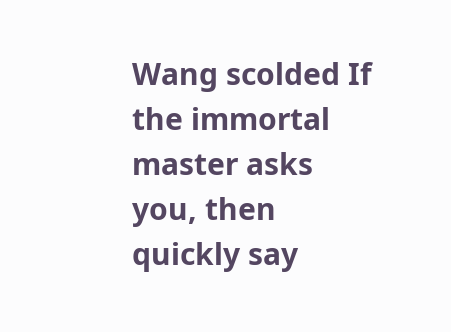Wang scolded If the immortal master asks you, then quickly say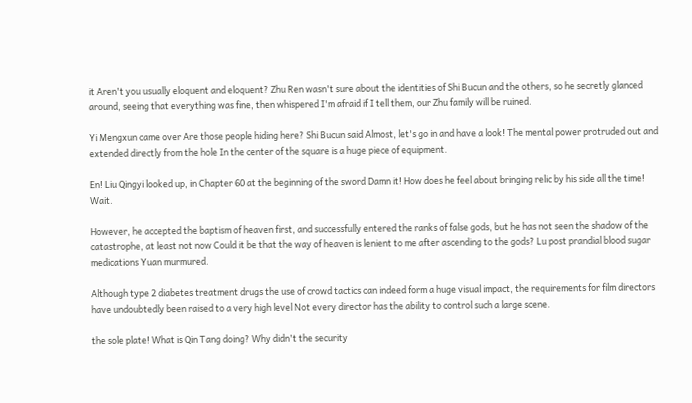it Aren't you usually eloquent and eloquent? Zhu Ren wasn't sure about the identities of Shi Bucun and the others, so he secretly glanced around, seeing that everything was fine, then whispered I'm afraid if I tell them, our Zhu family will be ruined.

Yi Mengxun came over Are those people hiding here? Shi Bucun said Almost, let's go in and have a look! The mental power protruded out and extended directly from the hole In the center of the square is a huge piece of equipment.

En! Liu Qingyi looked up, in Chapter 60 at the beginning of the sword Damn it! How does he feel about bringing relic by his side all the time! Wait.

However, he accepted the baptism of heaven first, and successfully entered the ranks of false gods, but he has not seen the shadow of the catastrophe, at least not now Could it be that the way of heaven is lenient to me after ascending to the gods? Lu post prandial blood sugar medications Yuan murmured.

Although type 2 diabetes treatment drugs the use of crowd tactics can indeed form a huge visual impact, the requirements for film directors have undoubtedly been raised to a very high level Not every director has the ability to control such a large scene.

the sole plate! What is Qin Tang doing? Why didn't the security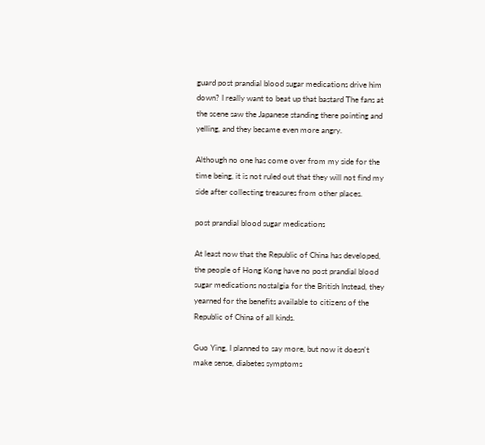guard post prandial blood sugar medications drive him down? I really want to beat up that bastard The fans at the scene saw the Japanese standing there pointing and yelling, and they became even more angry.

Although no one has come over from my side for the time being, it is not ruled out that they will not find my side after collecting treasures from other places.

post prandial blood sugar medications

At least now that the Republic of China has developed, the people of Hong Kong have no post prandial blood sugar medications nostalgia for the British Instead, they yearned for the benefits available to citizens of the Republic of China of all kinds.

Guo Ying, I planned to say more, but now it doesn't make sense, diabetes symptoms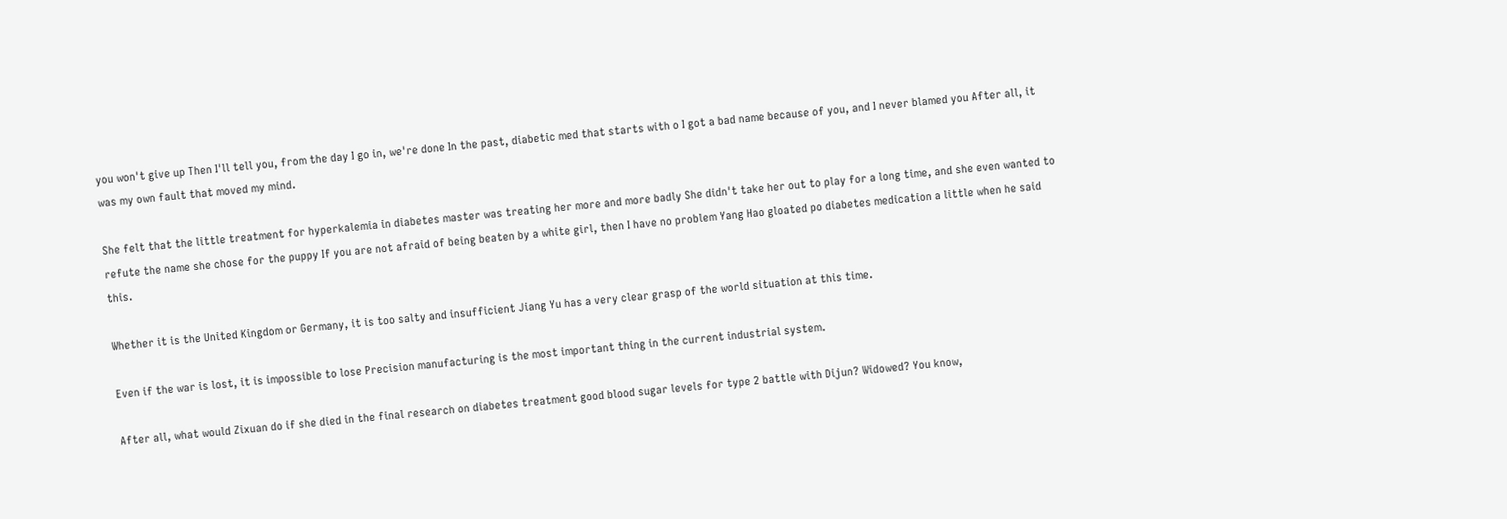you won't give up Then I'll tell you, from the day I go in, we're done In the past, diabetic med that starts with o I got a bad name because of you, and I never blamed you After all, it was my own fault that moved my mind.

She felt that the little treatment for hyperkalemia in diabetes master was treating her more and more badly She didn't take her out to play for a long time, and she even wanted to refute the name she chose for the puppy If you are not afraid of being beaten by a white girl, then I have no problem Yang Hao gloated po diabetes medication a little when he said this.

Whether it is the United Kingdom or Germany, it is too salty and insufficient Jiang Yu has a very clear grasp of the world situation at this time.

Even if the war is lost, it is impossible to lose Precision manufacturing is the most important thing in the current industrial system.

After all, what would Zixuan do if she died in the final research on diabetes treatment good blood sugar levels for type 2 battle with Dijun? Widowed? You know,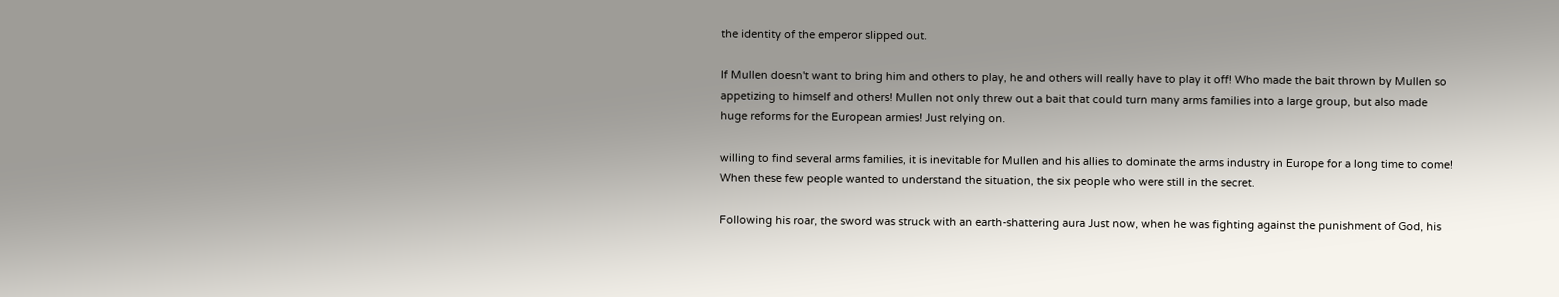the identity of the emperor slipped out.

If Mullen doesn't want to bring him and others to play, he and others will really have to play it off! Who made the bait thrown by Mullen so appetizing to himself and others! Mullen not only threw out a bait that could turn many arms families into a large group, but also made huge reforms for the European armies! Just relying on.

willing to find several arms families, it is inevitable for Mullen and his allies to dominate the arms industry in Europe for a long time to come! When these few people wanted to understand the situation, the six people who were still in the secret.

Following his roar, the sword was struck with an earth-shattering aura Just now, when he was fighting against the punishment of God, his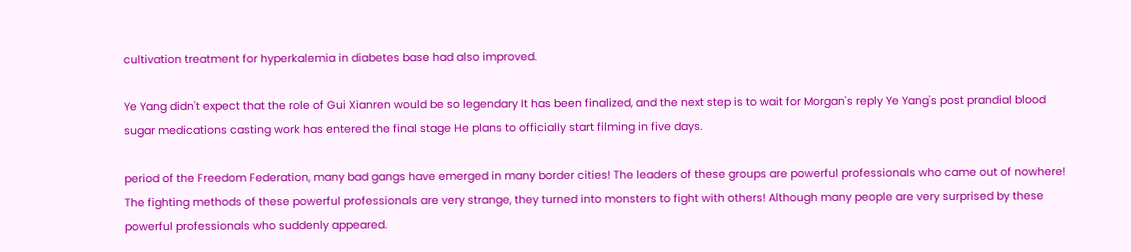cultivation treatment for hyperkalemia in diabetes base had also improved.

Ye Yang didn't expect that the role of Gui Xianren would be so legendary It has been finalized, and the next step is to wait for Morgan's reply Ye Yang's post prandial blood sugar medications casting work has entered the final stage He plans to officially start filming in five days.

period of the Freedom Federation, many bad gangs have emerged in many border cities! The leaders of these groups are powerful professionals who came out of nowhere! The fighting methods of these powerful professionals are very strange, they turned into monsters to fight with others! Although many people are very surprised by these powerful professionals who suddenly appeared.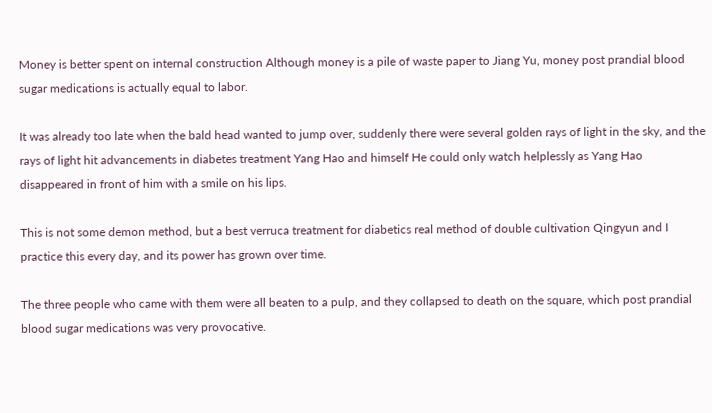Money is better spent on internal construction Although money is a pile of waste paper to Jiang Yu, money post prandial blood sugar medications is actually equal to labor.

It was already too late when the bald head wanted to jump over, suddenly there were several golden rays of light in the sky, and the rays of light hit advancements in diabetes treatment Yang Hao and himself He could only watch helplessly as Yang Hao disappeared in front of him with a smile on his lips.

This is not some demon method, but a best verruca treatment for diabetics real method of double cultivation Qingyun and I practice this every day, and its power has grown over time.

The three people who came with them were all beaten to a pulp, and they collapsed to death on the square, which post prandial blood sugar medications was very provocative.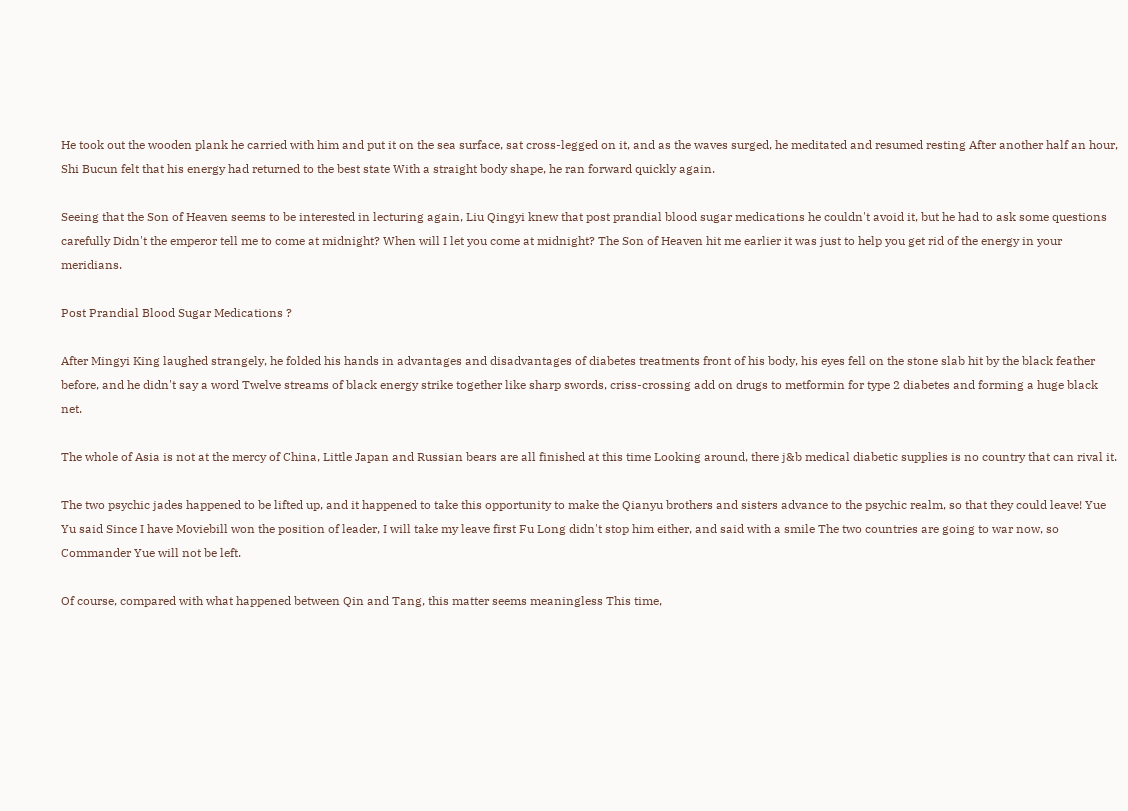He took out the wooden plank he carried with him and put it on the sea surface, sat cross-legged on it, and as the waves surged, he meditated and resumed resting After another half an hour, Shi Bucun felt that his energy had returned to the best state With a straight body shape, he ran forward quickly again.

Seeing that the Son of Heaven seems to be interested in lecturing again, Liu Qingyi knew that post prandial blood sugar medications he couldn't avoid it, but he had to ask some questions carefully Didn't the emperor tell me to come at midnight? When will I let you come at midnight? The Son of Heaven hit me earlier it was just to help you get rid of the energy in your meridians.

Post Prandial Blood Sugar Medications ?

After Mingyi King laughed strangely, he folded his hands in advantages and disadvantages of diabetes treatments front of his body, his eyes fell on the stone slab hit by the black feather before, and he didn't say a word Twelve streams of black energy strike together like sharp swords, criss-crossing add on drugs to metformin for type 2 diabetes and forming a huge black net.

The whole of Asia is not at the mercy of China, Little Japan and Russian bears are all finished at this time Looking around, there j&b medical diabetic supplies is no country that can rival it.

The two psychic jades happened to be lifted up, and it happened to take this opportunity to make the Qianyu brothers and sisters advance to the psychic realm, so that they could leave! Yue Yu said Since I have Moviebill won the position of leader, I will take my leave first Fu Long didn't stop him either, and said with a smile The two countries are going to war now, so Commander Yue will not be left.

Of course, compared with what happened between Qin and Tang, this matter seems meaningless This time,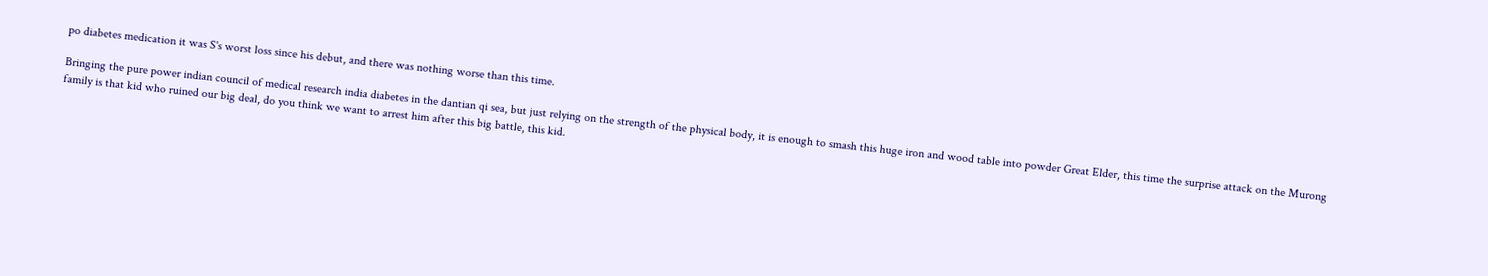po diabetes medication it was S's worst loss since his debut, and there was nothing worse than this time.

Bringing the pure power indian council of medical research india diabetes in the dantian qi sea, but just relying on the strength of the physical body, it is enough to smash this huge iron and wood table into powder Great Elder, this time the surprise attack on the Murong family is that kid who ruined our big deal, do you think we want to arrest him after this big battle, this kid.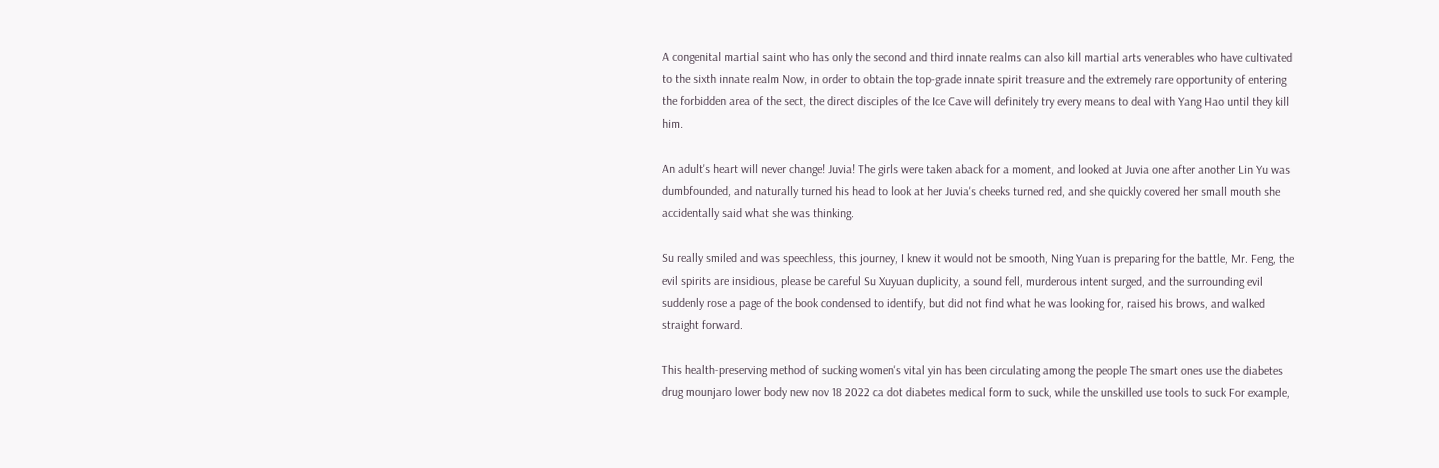A congenital martial saint who has only the second and third innate realms can also kill martial arts venerables who have cultivated to the sixth innate realm Now, in order to obtain the top-grade innate spirit treasure and the extremely rare opportunity of entering the forbidden area of the sect, the direct disciples of the Ice Cave will definitely try every means to deal with Yang Hao until they kill him.

An adult's heart will never change! Juvia! The girls were taken aback for a moment, and looked at Juvia one after another Lin Yu was dumbfounded, and naturally turned his head to look at her Juvia's cheeks turned red, and she quickly covered her small mouth she accidentally said what she was thinking.

Su really smiled and was speechless, this journey, I knew it would not be smooth, Ning Yuan is preparing for the battle, Mr. Feng, the evil spirits are insidious, please be careful Su Xuyuan duplicity, a sound fell, murderous intent surged, and the surrounding evil suddenly rose a page of the book condensed to identify, but did not find what he was looking for, raised his brows, and walked straight forward.

This health-preserving method of sucking women's vital yin has been circulating among the people The smart ones use the diabetes drug mounjaro lower body new nov 18 2022 ca dot diabetes medical form to suck, while the unskilled use tools to suck For example,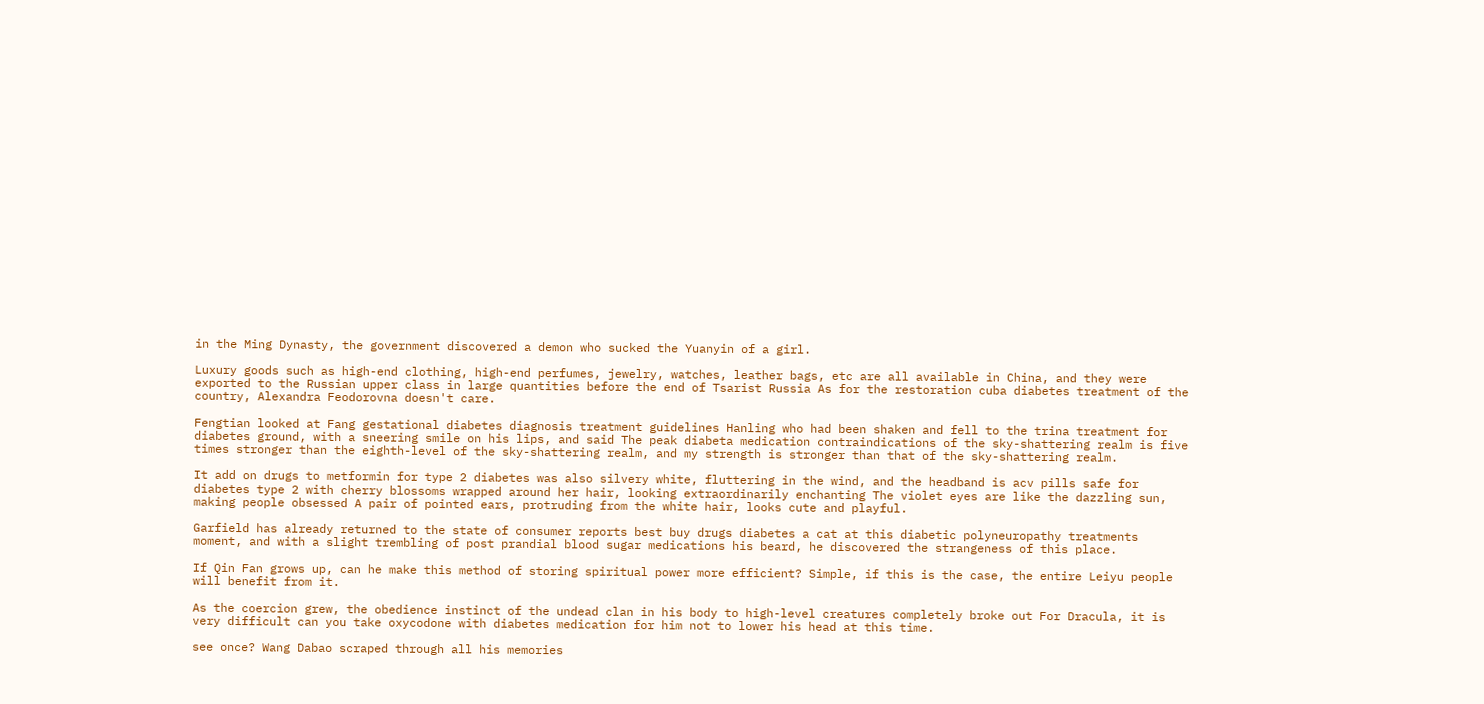in the Ming Dynasty, the government discovered a demon who sucked the Yuanyin of a girl.

Luxury goods such as high-end clothing, high-end perfumes, jewelry, watches, leather bags, etc are all available in China, and they were exported to the Russian upper class in large quantities before the end of Tsarist Russia As for the restoration cuba diabetes treatment of the country, Alexandra Feodorovna doesn't care.

Fengtian looked at Fang gestational diabetes diagnosis treatment guidelines Hanling who had been shaken and fell to the trina treatment for diabetes ground, with a sneering smile on his lips, and said The peak diabeta medication contraindications of the sky-shattering realm is five times stronger than the eighth-level of the sky-shattering realm, and my strength is stronger than that of the sky-shattering realm.

It add on drugs to metformin for type 2 diabetes was also silvery white, fluttering in the wind, and the headband is acv pills safe for diabetes type 2 with cherry blossoms wrapped around her hair, looking extraordinarily enchanting The violet eyes are like the dazzling sun, making people obsessed A pair of pointed ears, protruding from the white hair, looks cute and playful.

Garfield has already returned to the state of consumer reports best buy drugs diabetes a cat at this diabetic polyneuropathy treatments moment, and with a slight trembling of post prandial blood sugar medications his beard, he discovered the strangeness of this place.

If Qin Fan grows up, can he make this method of storing spiritual power more efficient? Simple, if this is the case, the entire Leiyu people will benefit from it.

As the coercion grew, the obedience instinct of the undead clan in his body to high-level creatures completely broke out For Dracula, it is very difficult can you take oxycodone with diabetes medication for him not to lower his head at this time.

see once? Wang Dabao scraped through all his memories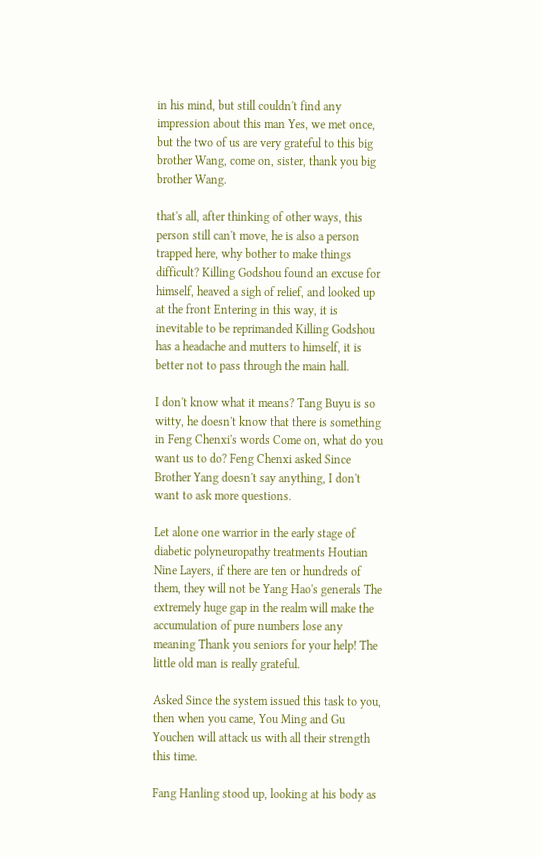in his mind, but still couldn't find any impression about this man Yes, we met once, but the two of us are very grateful to this big brother Wang, come on, sister, thank you big brother Wang.

that's all, after thinking of other ways, this person still can't move, he is also a person trapped here, why bother to make things difficult? Killing Godshou found an excuse for himself, heaved a sigh of relief, and looked up at the front Entering in this way, it is inevitable to be reprimanded Killing Godshou has a headache and mutters to himself, it is better not to pass through the main hall.

I don't know what it means? Tang Buyu is so witty, he doesn't know that there is something in Feng Chenxi's words Come on, what do you want us to do? Feng Chenxi asked Since Brother Yang doesn't say anything, I don't want to ask more questions.

Let alone one warrior in the early stage of diabetic polyneuropathy treatments Houtian Nine Layers, if there are ten or hundreds of them, they will not be Yang Hao's generals The extremely huge gap in the realm will make the accumulation of pure numbers lose any meaning Thank you seniors for your help! The little old man is really grateful.

Asked Since the system issued this task to you, then when you came, You Ming and Gu Youchen will attack us with all their strength this time.

Fang Hanling stood up, looking at his body as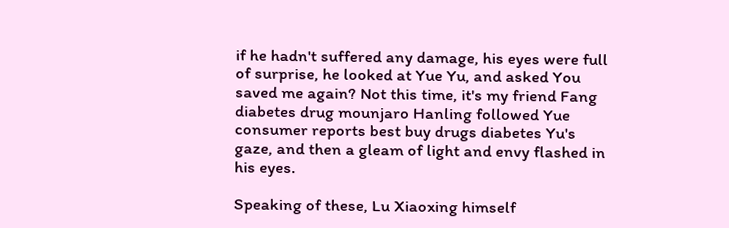if he hadn't suffered any damage, his eyes were full of surprise, he looked at Yue Yu, and asked You saved me again? Not this time, it's my friend Fang diabetes drug mounjaro Hanling followed Yue consumer reports best buy drugs diabetes Yu's gaze, and then a gleam of light and envy flashed in his eyes.

Speaking of these, Lu Xiaoxing himself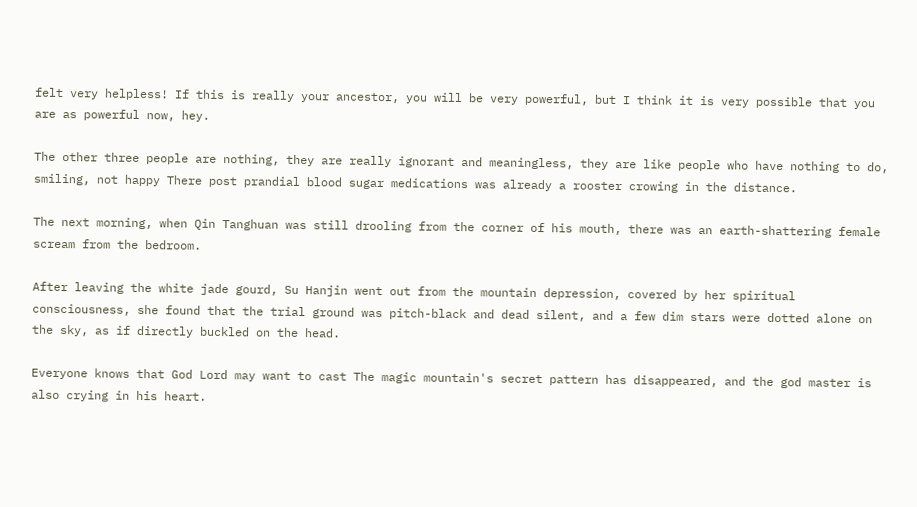felt very helpless! If this is really your ancestor, you will be very powerful, but I think it is very possible that you are as powerful now, hey.

The other three people are nothing, they are really ignorant and meaningless, they are like people who have nothing to do, smiling, not happy There post prandial blood sugar medications was already a rooster crowing in the distance.

The next morning, when Qin Tanghuan was still drooling from the corner of his mouth, there was an earth-shattering female scream from the bedroom.

After leaving the white jade gourd, Su Hanjin went out from the mountain depression, covered by her spiritual consciousness, she found that the trial ground was pitch-black and dead silent, and a few dim stars were dotted alone on the sky, as if directly buckled on the head.

Everyone knows that God Lord may want to cast The magic mountain's secret pattern has disappeared, and the god master is also crying in his heart.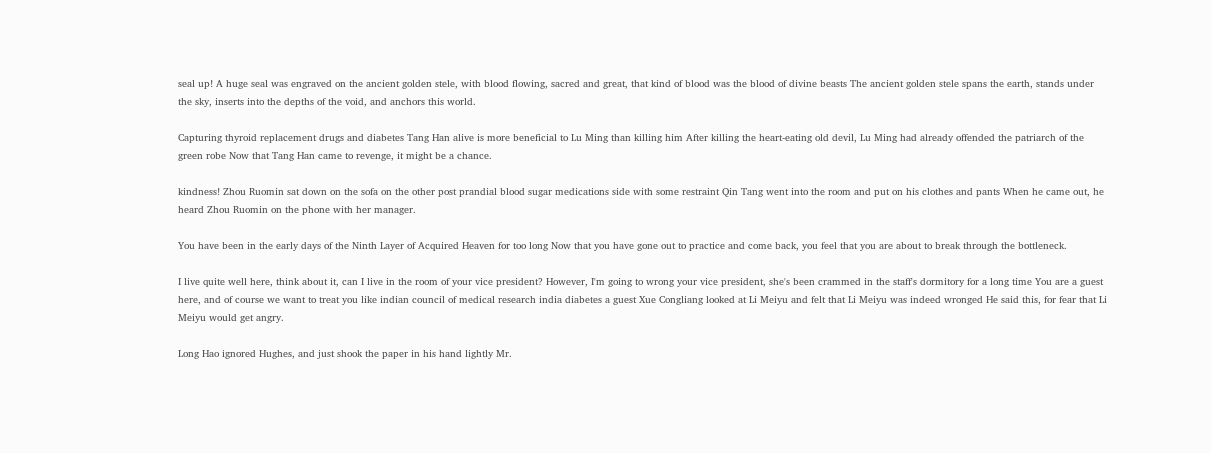seal up! A huge seal was engraved on the ancient golden stele, with blood flowing, sacred and great, that kind of blood was the blood of divine beasts The ancient golden stele spans the earth, stands under the sky, inserts into the depths of the void, and anchors this world.

Capturing thyroid replacement drugs and diabetes Tang Han alive is more beneficial to Lu Ming than killing him After killing the heart-eating old devil, Lu Ming had already offended the patriarch of the green robe Now that Tang Han came to revenge, it might be a chance.

kindness! Zhou Ruomin sat down on the sofa on the other post prandial blood sugar medications side with some restraint Qin Tang went into the room and put on his clothes and pants When he came out, he heard Zhou Ruomin on the phone with her manager.

You have been in the early days of the Ninth Layer of Acquired Heaven for too long Now that you have gone out to practice and come back, you feel that you are about to break through the bottleneck.

I live quite well here, think about it, can I live in the room of your vice president? However, I'm going to wrong your vice president, she's been crammed in the staff's dormitory for a long time You are a guest here, and of course we want to treat you like indian council of medical research india diabetes a guest Xue Congliang looked at Li Meiyu and felt that Li Meiyu was indeed wronged He said this, for fear that Li Meiyu would get angry.

Long Hao ignored Hughes, and just shook the paper in his hand lightly Mr.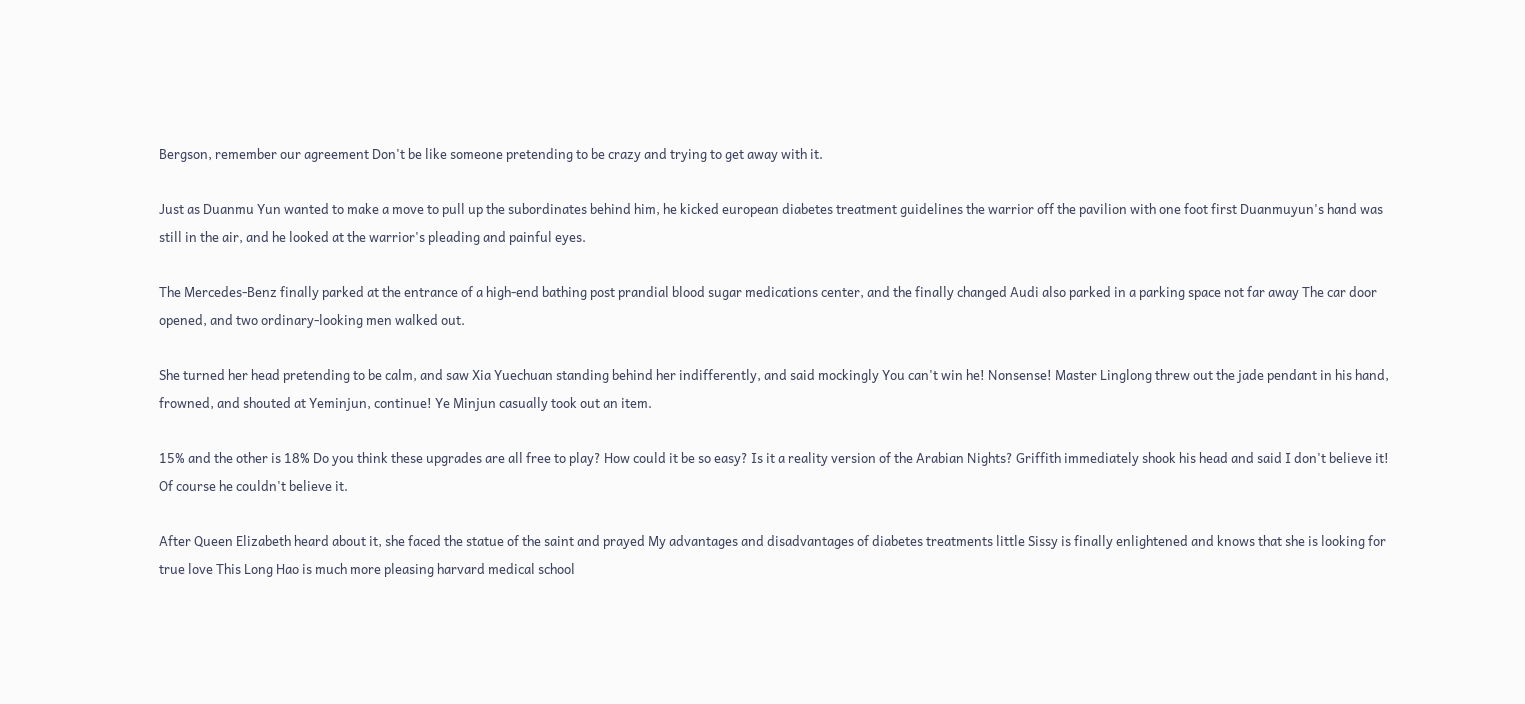Bergson, remember our agreement Don't be like someone pretending to be crazy and trying to get away with it.

Just as Duanmu Yun wanted to make a move to pull up the subordinates behind him, he kicked european diabetes treatment guidelines the warrior off the pavilion with one foot first Duanmuyun's hand was still in the air, and he looked at the warrior's pleading and painful eyes.

The Mercedes-Benz finally parked at the entrance of a high-end bathing post prandial blood sugar medications center, and the finally changed Audi also parked in a parking space not far away The car door opened, and two ordinary-looking men walked out.

She turned her head pretending to be calm, and saw Xia Yuechuan standing behind her indifferently, and said mockingly You can't win he! Nonsense! Master Linglong threw out the jade pendant in his hand, frowned, and shouted at Yeminjun, continue! Ye Minjun casually took out an item.

15% and the other is 18% Do you think these upgrades are all free to play? How could it be so easy? Is it a reality version of the Arabian Nights? Griffith immediately shook his head and said I don't believe it! Of course he couldn't believe it.

After Queen Elizabeth heard about it, she faced the statue of the saint and prayed My advantages and disadvantages of diabetes treatments little Sissy is finally enlightened and knows that she is looking for true love This Long Hao is much more pleasing harvard medical school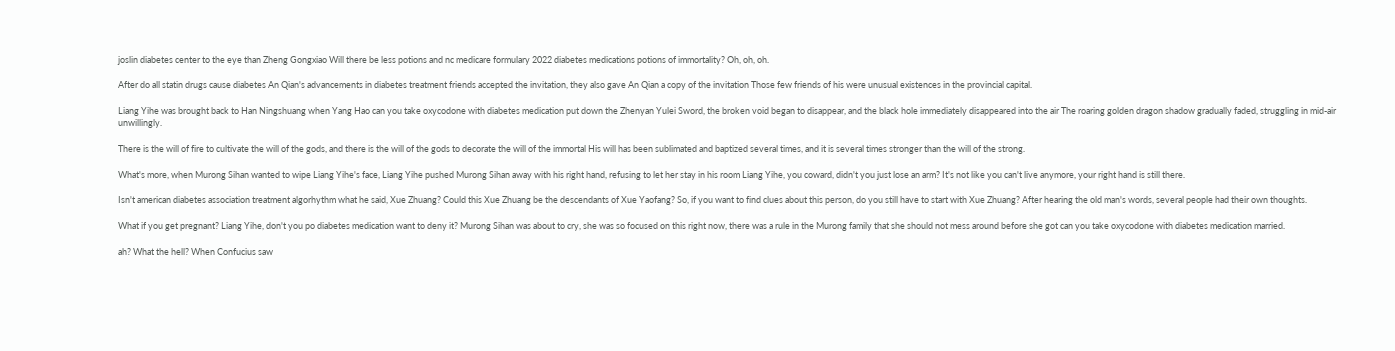joslin diabetes center to the eye than Zheng Gongxiao Will there be less potions and nc medicare formulary 2022 diabetes medications potions of immortality? Oh, oh, oh.

After do all statin drugs cause diabetes An Qian's advancements in diabetes treatment friends accepted the invitation, they also gave An Qian a copy of the invitation Those few friends of his were unusual existences in the provincial capital.

Liang Yihe was brought back to Han Ningshuang when Yang Hao can you take oxycodone with diabetes medication put down the Zhenyan Yulei Sword, the broken void began to disappear, and the black hole immediately disappeared into the air The roaring golden dragon shadow gradually faded, struggling in mid-air unwillingly.

There is the will of fire to cultivate the will of the gods, and there is the will of the gods to decorate the will of the immortal His will has been sublimated and baptized several times, and it is several times stronger than the will of the strong.

What's more, when Murong Sihan wanted to wipe Liang Yihe's face, Liang Yihe pushed Murong Sihan away with his right hand, refusing to let her stay in his room Liang Yihe, you coward, didn't you just lose an arm? It's not like you can't live anymore, your right hand is still there.

Isn't american diabetes association treatment algorhythm what he said, Xue Zhuang? Could this Xue Zhuang be the descendants of Xue Yaofang? So, if you want to find clues about this person, do you still have to start with Xue Zhuang? After hearing the old man's words, several people had their own thoughts.

What if you get pregnant? Liang Yihe, don't you po diabetes medication want to deny it? Murong Sihan was about to cry, she was so focused on this right now, there was a rule in the Murong family that she should not mess around before she got can you take oxycodone with diabetes medication married.

ah? What the hell? When Confucius saw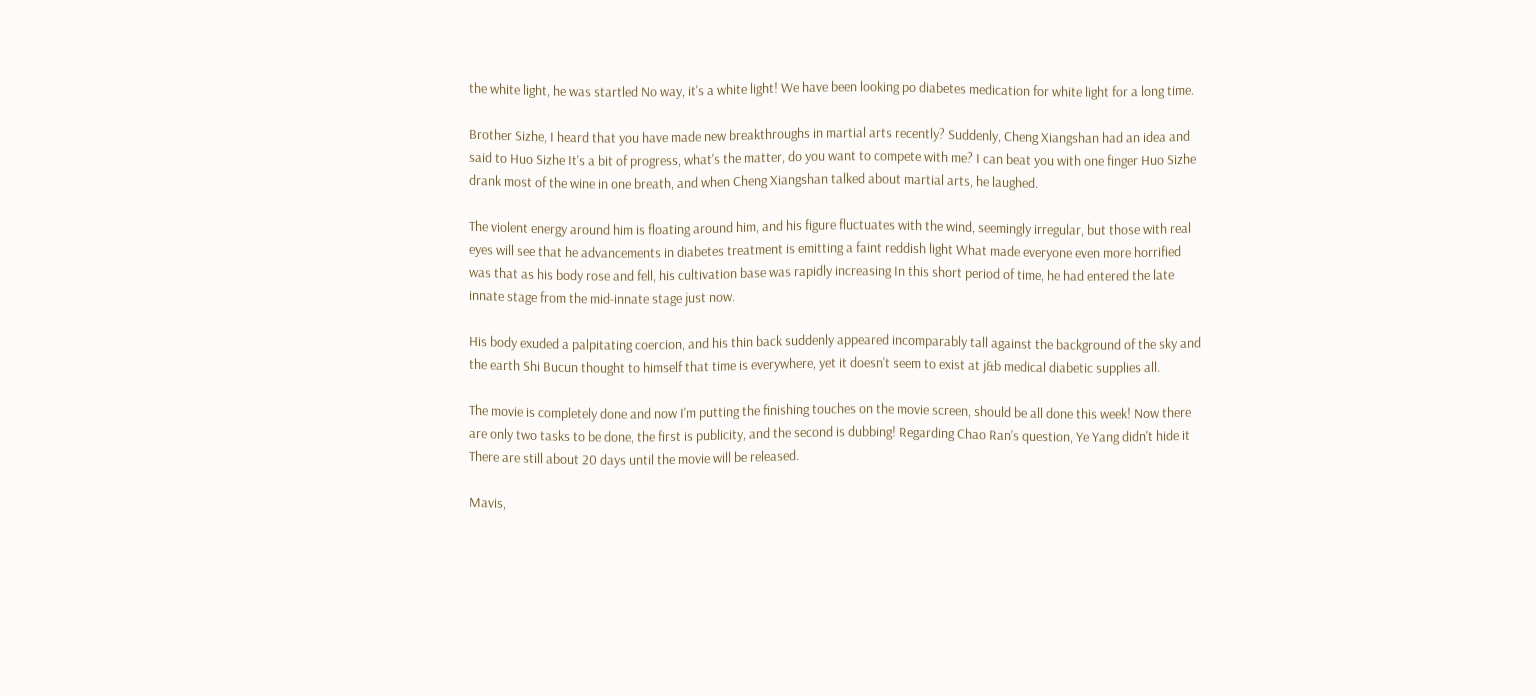the white light, he was startled No way, it's a white light! We have been looking po diabetes medication for white light for a long time.

Brother Sizhe, I heard that you have made new breakthroughs in martial arts recently? Suddenly, Cheng Xiangshan had an idea and said to Huo Sizhe It's a bit of progress, what's the matter, do you want to compete with me? I can beat you with one finger Huo Sizhe drank most of the wine in one breath, and when Cheng Xiangshan talked about martial arts, he laughed.

The violent energy around him is floating around him, and his figure fluctuates with the wind, seemingly irregular, but those with real eyes will see that he advancements in diabetes treatment is emitting a faint reddish light What made everyone even more horrified was that as his body rose and fell, his cultivation base was rapidly increasing In this short period of time, he had entered the late innate stage from the mid-innate stage just now.

His body exuded a palpitating coercion, and his thin back suddenly appeared incomparably tall against the background of the sky and the earth Shi Bucun thought to himself that time is everywhere, yet it doesn't seem to exist at j&b medical diabetic supplies all.

The movie is completely done and now I'm putting the finishing touches on the movie screen, should be all done this week! Now there are only two tasks to be done, the first is publicity, and the second is dubbing! Regarding Chao Ran's question, Ye Yang didn't hide it There are still about 20 days until the movie will be released.

Mavis,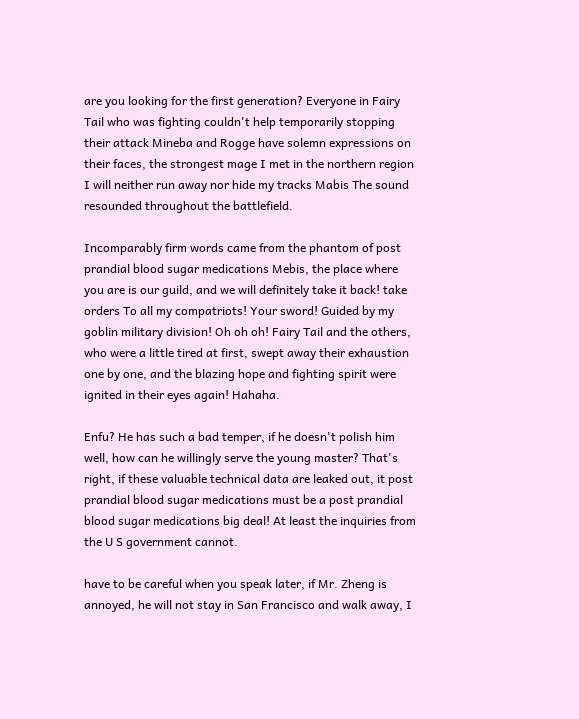are you looking for the first generation? Everyone in Fairy Tail who was fighting couldn't help temporarily stopping their attack Mineba and Rogge have solemn expressions on their faces, the strongest mage I met in the northern region I will neither run away nor hide my tracks Mabis The sound resounded throughout the battlefield.

Incomparably firm words came from the phantom of post prandial blood sugar medications Mebis, the place where you are is our guild, and we will definitely take it back! take orders To all my compatriots! Your sword! Guided by my goblin military division! Oh oh oh! Fairy Tail and the others, who were a little tired at first, swept away their exhaustion one by one, and the blazing hope and fighting spirit were ignited in their eyes again! Hahaha.

Enfu? He has such a bad temper, if he doesn't polish him well, how can he willingly serve the young master? That's right, if these valuable technical data are leaked out, it post prandial blood sugar medications must be a post prandial blood sugar medications big deal! At least the inquiries from the U S government cannot.

have to be careful when you speak later, if Mr. Zheng is annoyed, he will not stay in San Francisco and walk away, I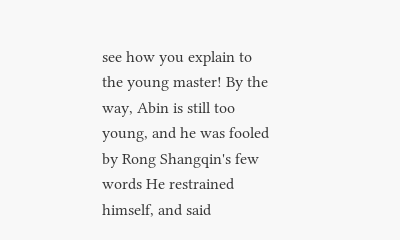see how you explain to the young master! By the way, Abin is still too young, and he was fooled by Rong Shangqin's few words He restrained himself, and said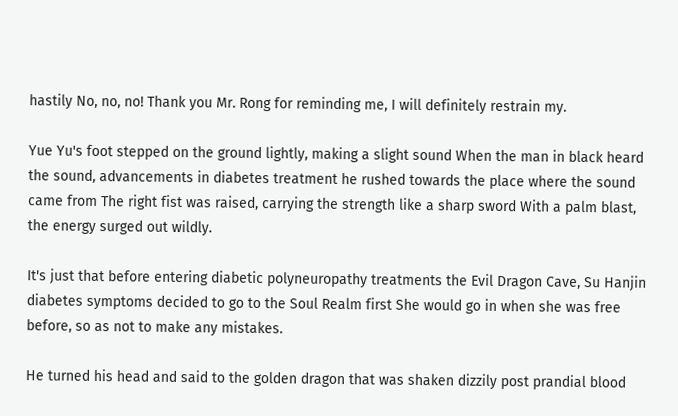hastily No, no, no! Thank you Mr. Rong for reminding me, I will definitely restrain my.

Yue Yu's foot stepped on the ground lightly, making a slight sound When the man in black heard the sound, advancements in diabetes treatment he rushed towards the place where the sound came from The right fist was raised, carrying the strength like a sharp sword With a palm blast, the energy surged out wildly.

It's just that before entering diabetic polyneuropathy treatments the Evil Dragon Cave, Su Hanjin diabetes symptoms decided to go to the Soul Realm first She would go in when she was free before, so as not to make any mistakes.

He turned his head and said to the golden dragon that was shaken dizzily post prandial blood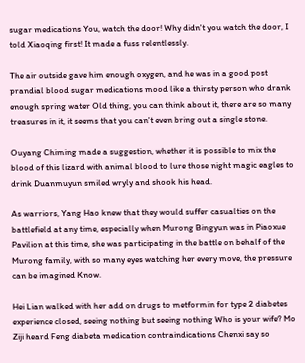sugar medications You, watch the door! Why didn't you watch the door, I told Xiaoqing first! It made a fuss relentlessly.

The air outside gave him enough oxygen, and he was in a good post prandial blood sugar medications mood like a thirsty person who drank enough spring water Old thing, you can think about it, there are so many treasures in it, it seems that you can't even bring out a single stone.

Ouyang Chiming made a suggestion, whether it is possible to mix the blood of this lizard with animal blood to lure those night magic eagles to drink Duanmuyun smiled wryly and shook his head.

As warriors, Yang Hao knew that they would suffer casualties on the battlefield at any time, especially when Murong Bingyun was in Piaoxue Pavilion at this time, she was participating in the battle on behalf of the Murong family, with so many eyes watching her every move, the pressure can be imagined Know.

Hei Lian walked with her add on drugs to metformin for type 2 diabetes experience closed, seeing nothing but seeing nothing Who is your wife? Mo Ziji heard Feng diabeta medication contraindications Chenxi say so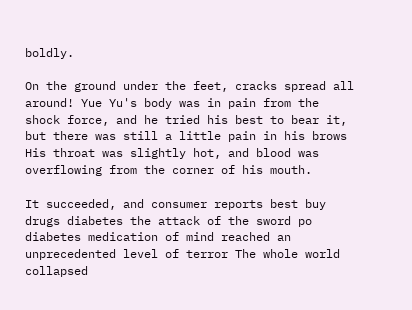boldly.

On the ground under the feet, cracks spread all around! Yue Yu's body was in pain from the shock force, and he tried his best to bear it, but there was still a little pain in his brows His throat was slightly hot, and blood was overflowing from the corner of his mouth.

It succeeded, and consumer reports best buy drugs diabetes the attack of the sword po diabetes medication of mind reached an unprecedented level of terror The whole world collapsed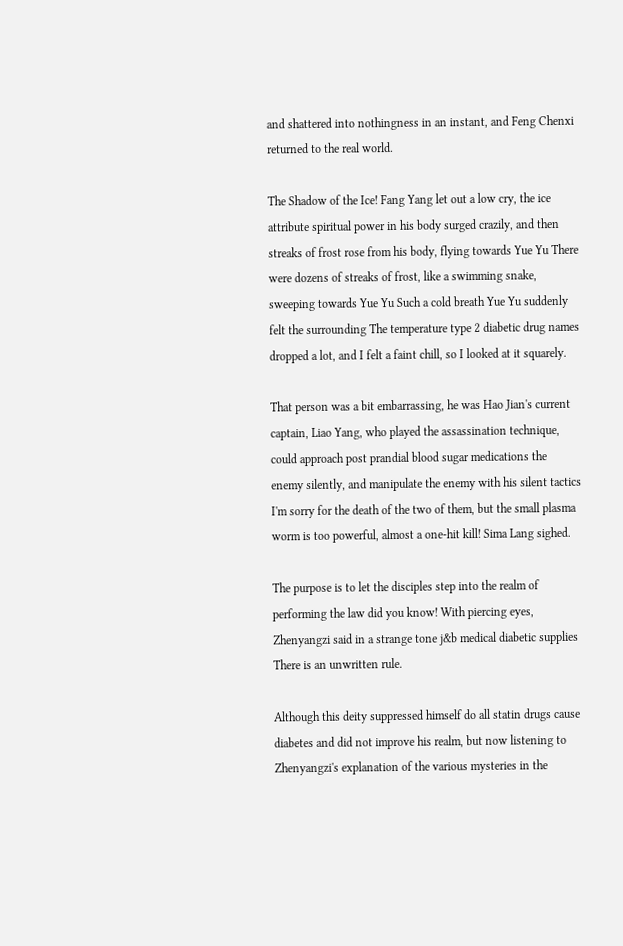and shattered into nothingness in an instant, and Feng Chenxi returned to the real world.

The Shadow of the Ice! Fang Yang let out a low cry, the ice attribute spiritual power in his body surged crazily, and then streaks of frost rose from his body, flying towards Yue Yu There were dozens of streaks of frost, like a swimming snake, sweeping towards Yue Yu Such a cold breath Yue Yu suddenly felt the surrounding The temperature type 2 diabetic drug names dropped a lot, and I felt a faint chill, so I looked at it squarely.

That person was a bit embarrassing, he was Hao Jian's current captain, Liao Yang, who played the assassination technique, could approach post prandial blood sugar medications the enemy silently, and manipulate the enemy with his silent tactics I'm sorry for the death of the two of them, but the small plasma worm is too powerful, almost a one-hit kill! Sima Lang sighed.

The purpose is to let the disciples step into the realm of performing the law did you know! With piercing eyes, Zhenyangzi said in a strange tone j&b medical diabetic supplies There is an unwritten rule.

Although this deity suppressed himself do all statin drugs cause diabetes and did not improve his realm, but now listening to Zhenyangzi's explanation of the various mysteries in the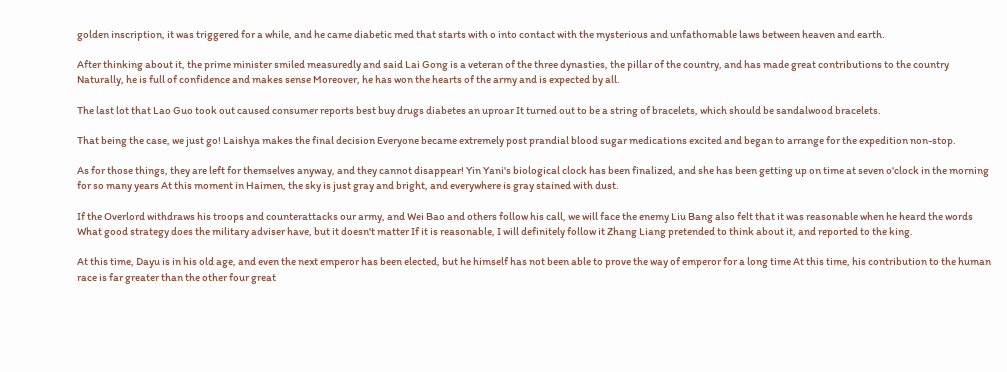golden inscription, it was triggered for a while, and he came diabetic med that starts with o into contact with the mysterious and unfathomable laws between heaven and earth.

After thinking about it, the prime minister smiled measuredly and said Lai Gong is a veteran of the three dynasties, the pillar of the country, and has made great contributions to the country Naturally, he is full of confidence and makes sense Moreover, he has won the hearts of the army and is expected by all.

The last lot that Lao Guo took out caused consumer reports best buy drugs diabetes an uproar It turned out to be a string of bracelets, which should be sandalwood bracelets.

That being the case, we just go! Laishya makes the final decision Everyone became extremely post prandial blood sugar medications excited and began to arrange for the expedition non-stop.

As for those things, they are left for themselves anyway, and they cannot disappear! Yin Yani's biological clock has been finalized, and she has been getting up on time at seven o'clock in the morning for so many years At this moment in Haimen, the sky is just gray and bright, and everywhere is gray stained with dust.

If the Overlord withdraws his troops and counterattacks our army, and Wei Bao and others follow his call, we will face the enemy Liu Bang also felt that it was reasonable when he heard the words What good strategy does the military adviser have, but it doesn't matter If it is reasonable, I will definitely follow it Zhang Liang pretended to think about it, and reported to the king.

At this time, Dayu is in his old age, and even the next emperor has been elected, but he himself has not been able to prove the way of emperor for a long time At this time, his contribution to the human race is far greater than the other four great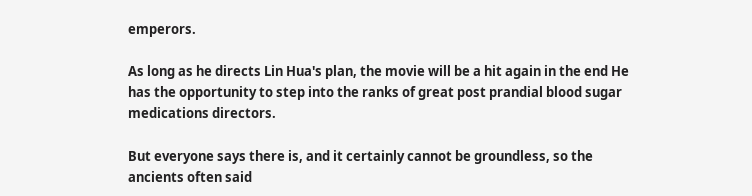emperors.

As long as he directs Lin Hua's plan, the movie will be a hit again in the end He has the opportunity to step into the ranks of great post prandial blood sugar medications directors.

But everyone says there is, and it certainly cannot be groundless, so the ancients often said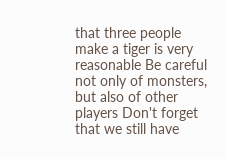that three people make a tiger is very reasonable Be careful not only of monsters, but also of other players Don't forget that we still have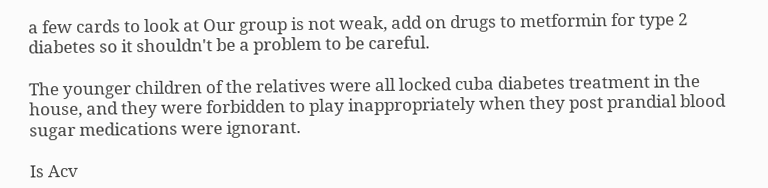a few cards to look at Our group is not weak, add on drugs to metformin for type 2 diabetes so it shouldn't be a problem to be careful.

The younger children of the relatives were all locked cuba diabetes treatment in the house, and they were forbidden to play inappropriately when they post prandial blood sugar medications were ignorant.

Is Acv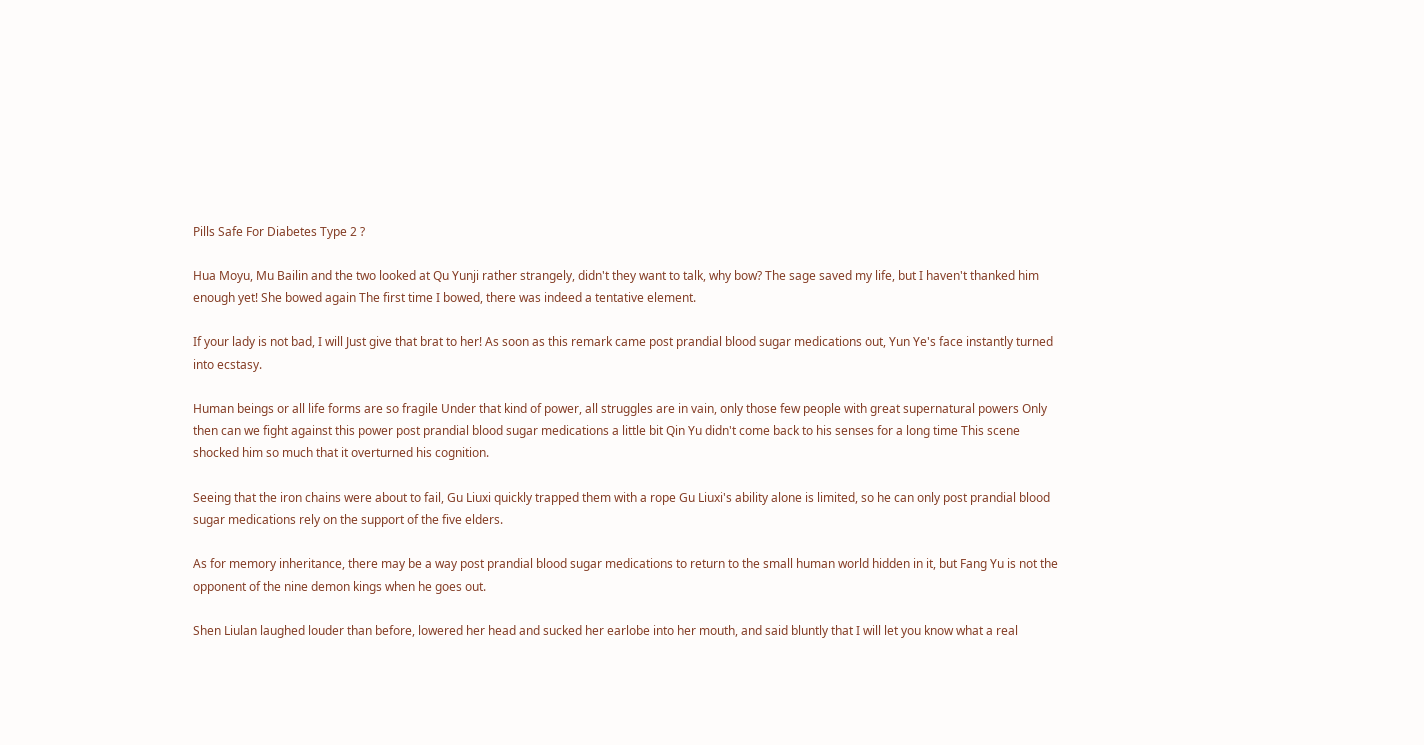Pills Safe For Diabetes Type 2 ?

Hua Moyu, Mu Bailin and the two looked at Qu Yunji rather strangely, didn't they want to talk, why bow? The sage saved my life, but I haven't thanked him enough yet! She bowed again The first time I bowed, there was indeed a tentative element.

If your lady is not bad, I will Just give that brat to her! As soon as this remark came post prandial blood sugar medications out, Yun Ye's face instantly turned into ecstasy.

Human beings or all life forms are so fragile Under that kind of power, all struggles are in vain, only those few people with great supernatural powers Only then can we fight against this power post prandial blood sugar medications a little bit Qin Yu didn't come back to his senses for a long time This scene shocked him so much that it overturned his cognition.

Seeing that the iron chains were about to fail, Gu Liuxi quickly trapped them with a rope Gu Liuxi's ability alone is limited, so he can only post prandial blood sugar medications rely on the support of the five elders.

As for memory inheritance, there may be a way post prandial blood sugar medications to return to the small human world hidden in it, but Fang Yu is not the opponent of the nine demon kings when he goes out.

Shen Liulan laughed louder than before, lowered her head and sucked her earlobe into her mouth, and said bluntly that I will let you know what a real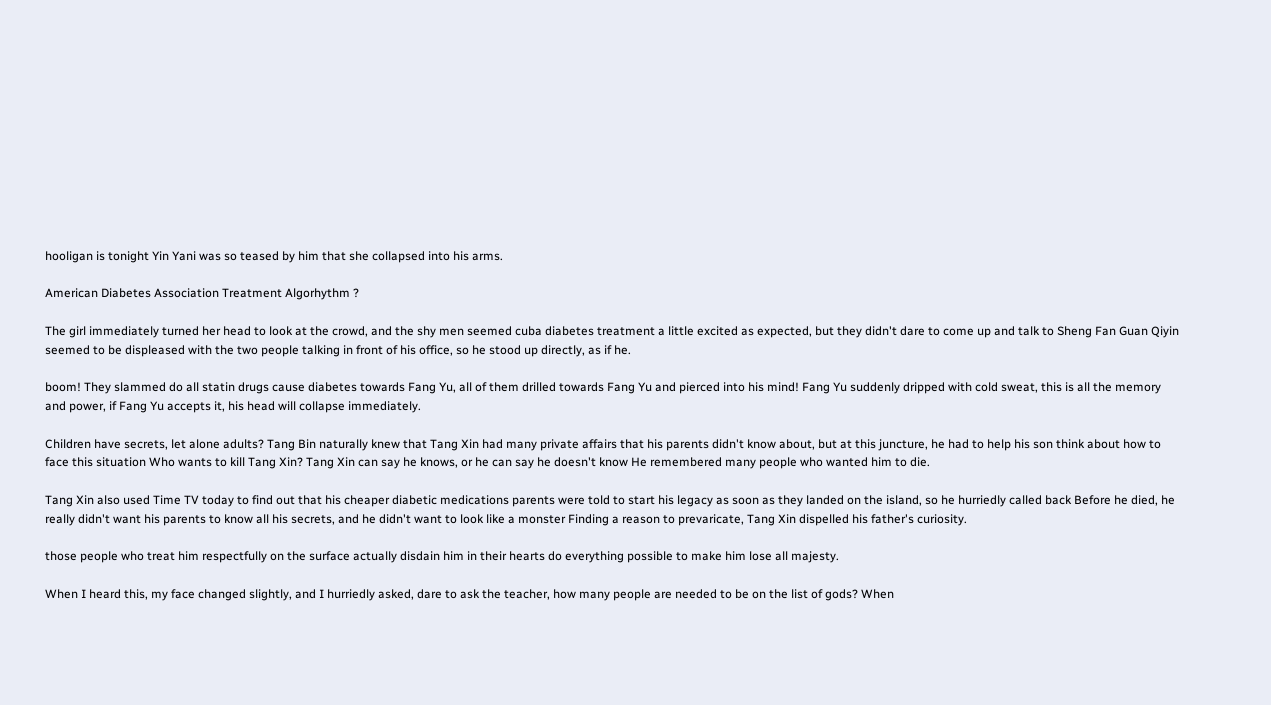hooligan is tonight Yin Yani was so teased by him that she collapsed into his arms.

American Diabetes Association Treatment Algorhythm ?

The girl immediately turned her head to look at the crowd, and the shy men seemed cuba diabetes treatment a little excited as expected, but they didn't dare to come up and talk to Sheng Fan Guan Qiyin seemed to be displeased with the two people talking in front of his office, so he stood up directly, as if he.

boom! They slammed do all statin drugs cause diabetes towards Fang Yu, all of them drilled towards Fang Yu and pierced into his mind! Fang Yu suddenly dripped with cold sweat, this is all the memory and power, if Fang Yu accepts it, his head will collapse immediately.

Children have secrets, let alone adults? Tang Bin naturally knew that Tang Xin had many private affairs that his parents didn't know about, but at this juncture, he had to help his son think about how to face this situation Who wants to kill Tang Xin? Tang Xin can say he knows, or he can say he doesn't know He remembered many people who wanted him to die.

Tang Xin also used Time TV today to find out that his cheaper diabetic medications parents were told to start his legacy as soon as they landed on the island, so he hurriedly called back Before he died, he really didn't want his parents to know all his secrets, and he didn't want to look like a monster Finding a reason to prevaricate, Tang Xin dispelled his father's curiosity.

those people who treat him respectfully on the surface actually disdain him in their hearts do everything possible to make him lose all majesty.

When I heard this, my face changed slightly, and I hurriedly asked, dare to ask the teacher, how many people are needed to be on the list of gods? When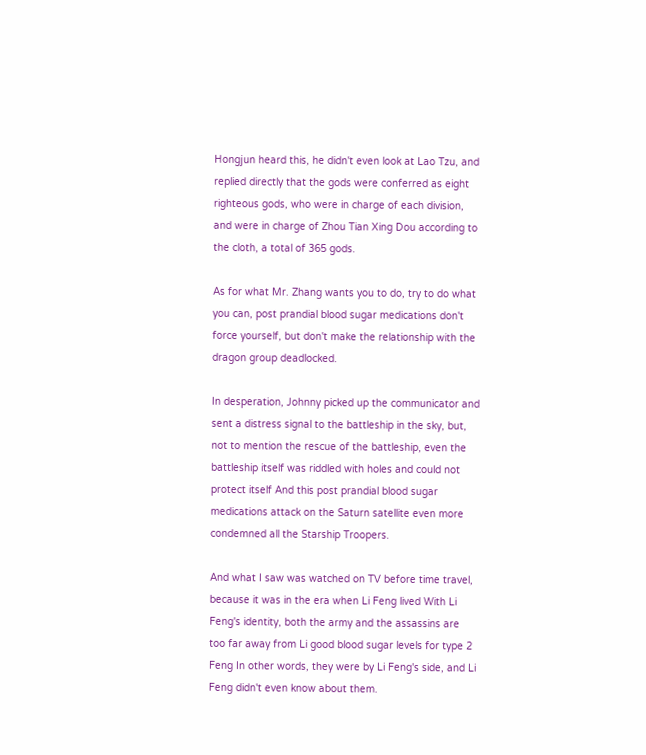Hongjun heard this, he didn't even look at Lao Tzu, and replied directly that the gods were conferred as eight righteous gods, who were in charge of each division, and were in charge of Zhou Tian Xing Dou according to the cloth, a total of 365 gods.

As for what Mr. Zhang wants you to do, try to do what you can, post prandial blood sugar medications don't force yourself, but don't make the relationship with the dragon group deadlocked.

In desperation, Johnny picked up the communicator and sent a distress signal to the battleship in the sky, but, not to mention the rescue of the battleship, even the battleship itself was riddled with holes and could not protect itself And this post prandial blood sugar medications attack on the Saturn satellite even more condemned all the Starship Troopers.

And what I saw was watched on TV before time travel, because it was in the era when Li Feng lived With Li Feng's identity, both the army and the assassins are too far away from Li good blood sugar levels for type 2 Feng In other words, they were by Li Feng's side, and Li Feng didn't even know about them.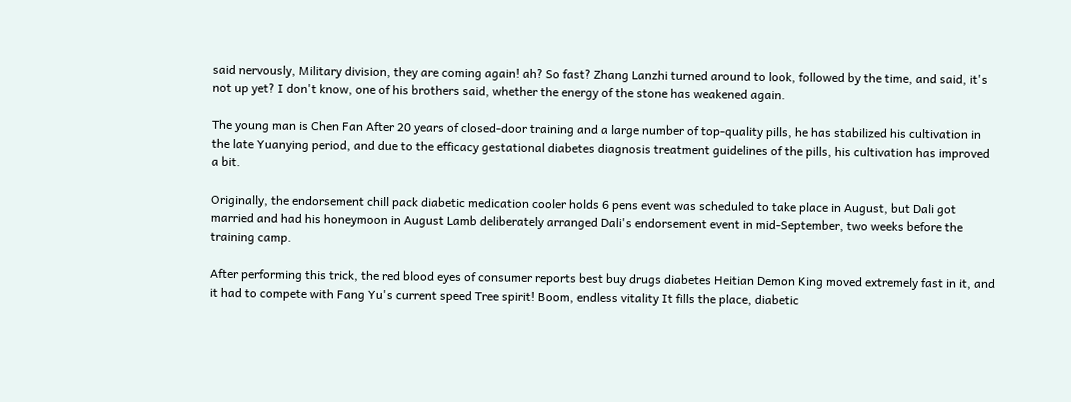said nervously, Military division, they are coming again! ah? So fast? Zhang Lanzhi turned around to look, followed by the time, and said, it's not up yet? I don't know, one of his brothers said, whether the energy of the stone has weakened again.

The young man is Chen Fan After 20 years of closed-door training and a large number of top-quality pills, he has stabilized his cultivation in the late Yuanying period, and due to the efficacy gestational diabetes diagnosis treatment guidelines of the pills, his cultivation has improved a bit.

Originally, the endorsement chill pack diabetic medication cooler holds 6 pens event was scheduled to take place in August, but Dali got married and had his honeymoon in August Lamb deliberately arranged Dali's endorsement event in mid-September, two weeks before the training camp.

After performing this trick, the red blood eyes of consumer reports best buy drugs diabetes Heitian Demon King moved extremely fast in it, and it had to compete with Fang Yu's current speed Tree spirit! Boom, endless vitality It fills the place, diabetic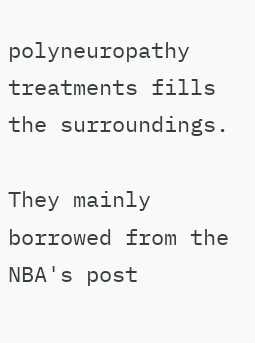polyneuropathy treatments fills the surroundings.

They mainly borrowed from the NBA's post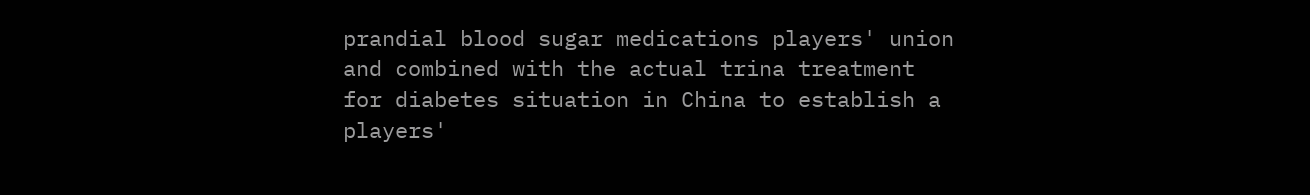prandial blood sugar medications players' union and combined with the actual trina treatment for diabetes situation in China to establish a players'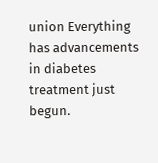union Everything has advancements in diabetes treatment just begun.